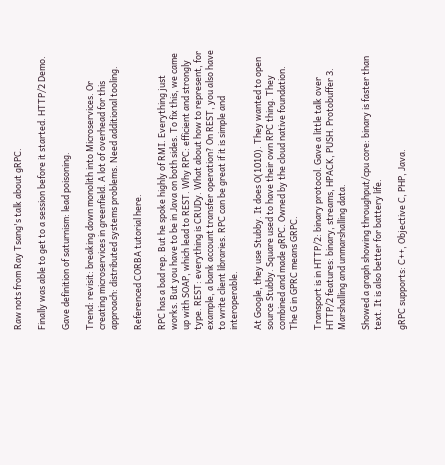Raw nots from Ray Tsang's talk about gRPC.

Finally was able to get to a session before it started. HTTP/2 Demo.

Gave definition of saturnism: lead poisoning.

Trend: revisit: breaking down monolith into Microservices. Or creating microservices in greenfield. A lot of overhead for this approach: distributed systems problems. Need additional tooling.

Referenced CORBA tutorial here.

RPC has a bad rep. But he spoke highly of RMI. Everything just works. But you have to be in Java on both sides. To fix this, we came up with SOAP, which lead to REST. Why RPC: efficient and strongly type. REST: everything is CRUDy. What about how to represent, for example, a bank account transfer operation? On REST, you also have to write client libraries. RPC can be great if it is simple and interoperable.

At Google, they use Stubby. It does O(1010). They wanted to open source Stubby. Square used to have their own RPC thing. They combined and made gRPC. Owned by the cloud native foundation. The G in GPRC means GRPC.

Transport is in HTTP/2: binary protocol. Gave a little talk over HTTP/2 features: binary, streams, HPACK, PUSH. Protobuffer 3. Marshalling and unmarshalling data.

Showed a graph showing throughput/cpu core: binary is faster than text. It is also better for battery life.

gRPC supports: C++, Objective C, PHP, Java.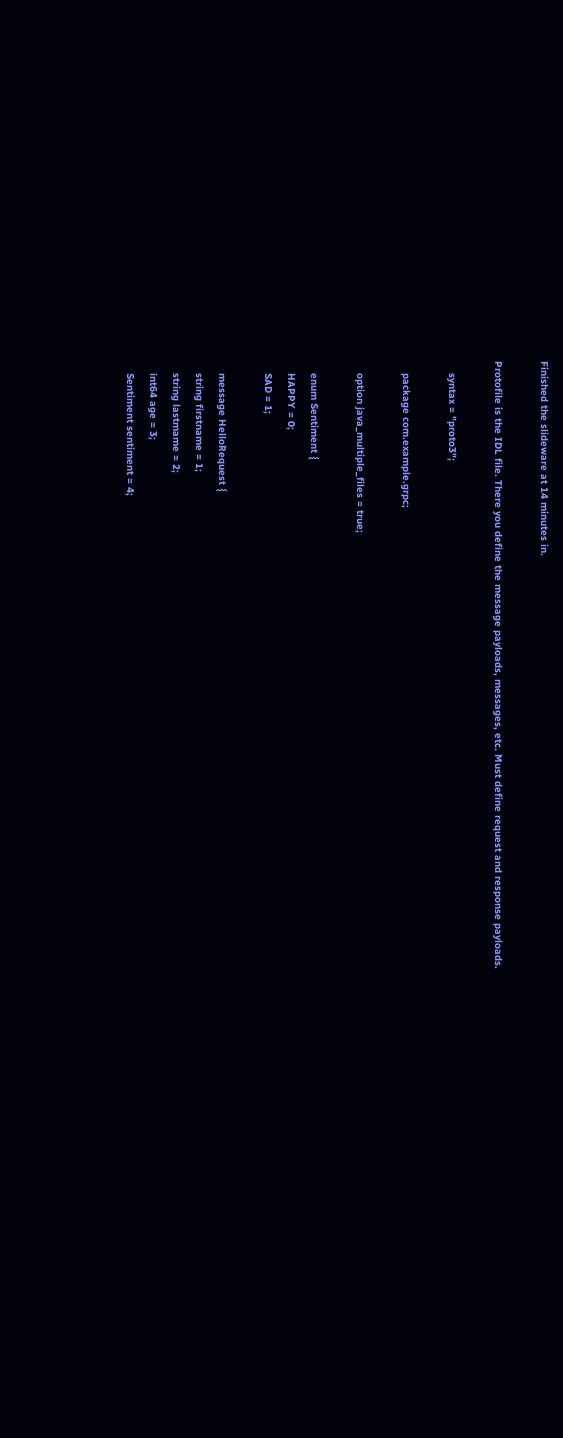Finished the slideware at 14 minutes in.

Protofile is the IDL file. There you define the message payloads, messages, etc. Must define request and response payloads.

    syntax = "proto3";

    package com.example.grpc;

    option java_multiple_files = true;

    enum Sentiment {
    HAPPY = 0;
    SAD = 1;

    message HelloRequest {
    string firstname = 1;
    string lastmame = 2;
    int64 age = 3;
    Sentiment sentiment = 4;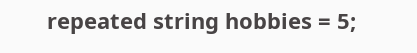repeated string hobbies = 5;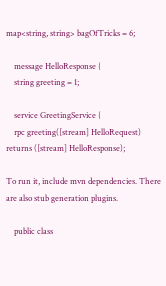map<string, string> bagOfTricks = 6;

    message HelloResponse {
    string greeting = 1;

    service GreetingService {
    rpc greeting([stream] HelloRequest) returns ([stream] HelloResponse);

To run it, include mvn dependencies. There are also stub generation plugins.

    public class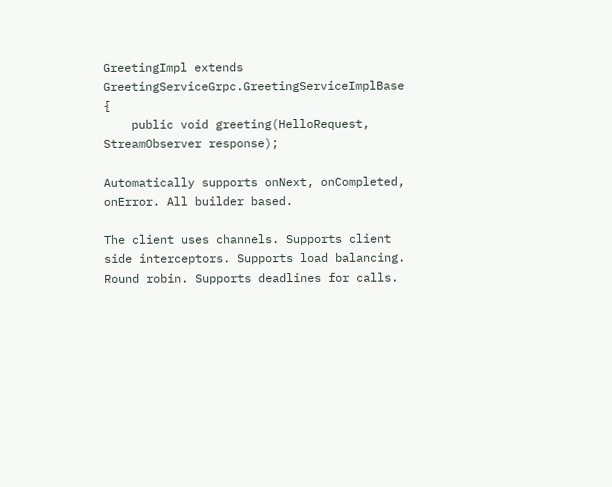GreetingImpl extends GreetingServiceGrpc.GreetingServiceImplBase {
    public void greeting(HelloRequest, StreamObserver response);

Automatically supports onNext, onCompleted, onError. All builder based.

The client uses channels. Supports client side interceptors. Supports load balancing. Round robin. Supports deadlines for calls.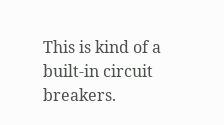This is kind of a built-in circuit breakers.